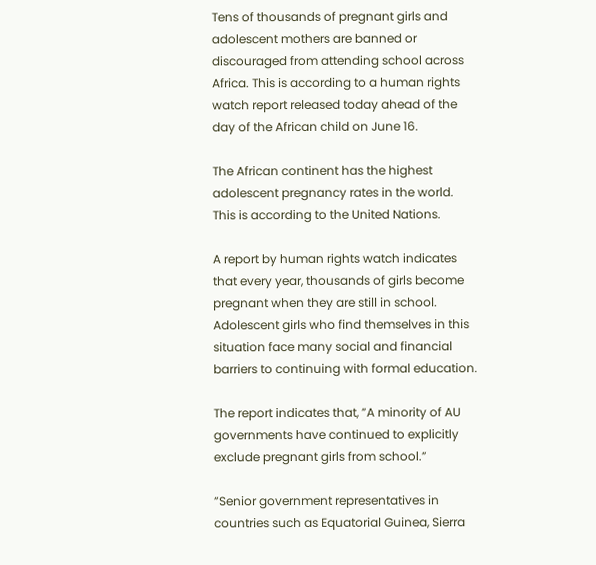Tens of thousands of pregnant girls and adolescent mothers are banned or discouraged from attending school across Africa. This is according to a human rights watch report released today ahead of the day of the African child on June 16.

The African continent has the highest adolescent pregnancy rates in the world. This is according to the United Nations.

A report by human rights watch indicates that every year, thousands of girls become pregnant when they are still in school. Adolescent girls who find themselves in this situation face many social and financial barriers to continuing with formal education.

The report indicates that, ”A minority of AU governments have continued to explicitly exclude pregnant girls from school.”

”Senior government representatives in countries such as Equatorial Guinea, Sierra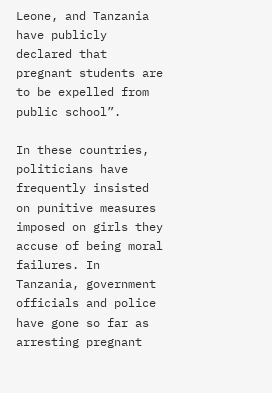Leone, and Tanzania have publicly declared that pregnant students are to be expelled from public school”.

In these countries, politicians have frequently insisted on punitive measures imposed on girls they accuse of being moral failures. In Tanzania, government officials and police have gone so far as arresting pregnant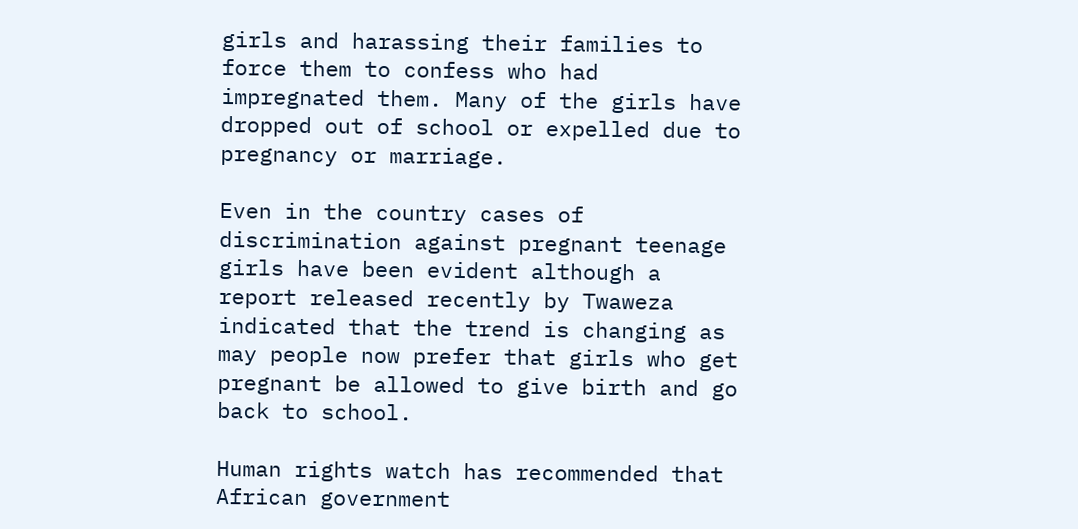girls and harassing their families to force them to confess who had impregnated them. Many of the girls have dropped out of school or expelled due to pregnancy or marriage.

Even in the country cases of discrimination against pregnant teenage girls have been evident although a report released recently by Twaweza indicated that the trend is changing as may people now prefer that girls who get pregnant be allowed to give birth and go back to school.

Human rights watch has recommended that African government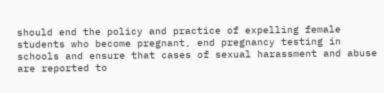should end the policy and practice of expelling female students who become pregnant, end pregnancy testing in schools and ensure that cases of sexual harassment and abuse are reported to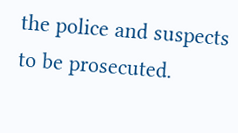the police and suspects to be prosecuted.